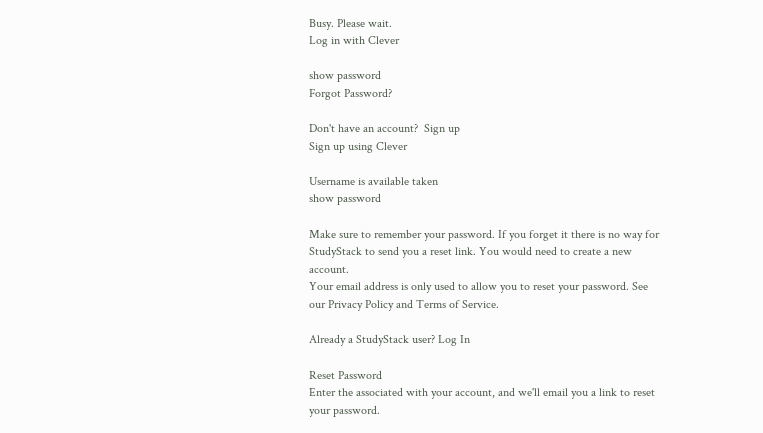Busy. Please wait.
Log in with Clever

show password
Forgot Password?

Don't have an account?  Sign up
Sign up using Clever

Username is available taken
show password

Make sure to remember your password. If you forget it there is no way for StudyStack to send you a reset link. You would need to create a new account.
Your email address is only used to allow you to reset your password. See our Privacy Policy and Terms of Service.

Already a StudyStack user? Log In

Reset Password
Enter the associated with your account, and we'll email you a link to reset your password.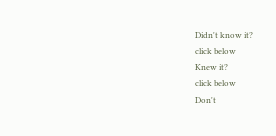Didn't know it?
click below
Knew it?
click below
Don't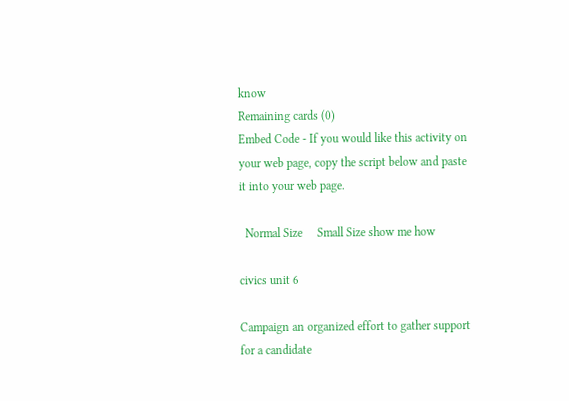know
Remaining cards (0)
Embed Code - If you would like this activity on your web page, copy the script below and paste it into your web page.

  Normal Size     Small Size show me how

civics unit 6

Campaign an organized effort to gather support for a candidate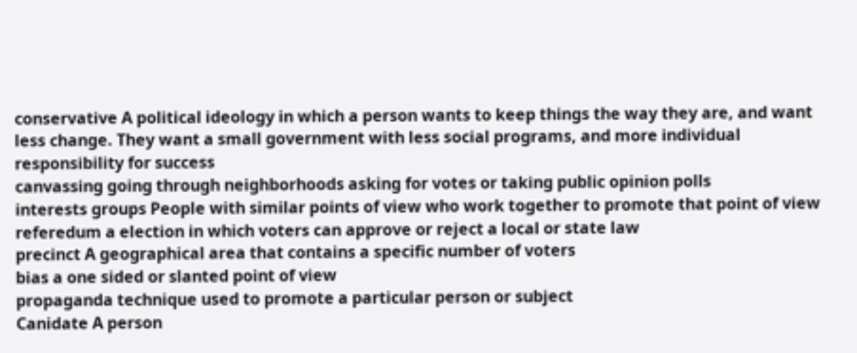conservative A political ideology in which a person wants to keep things the way they are, and want less change. They want a small government with less social programs, and more individual responsibility for success
canvassing going through neighborhoods asking for votes or taking public opinion polls
interests groups People with similar points of view who work together to promote that point of view
referedum a election in which voters can approve or reject a local or state law
precinct A geographical area that contains a specific number of voters
bias a one sided or slanted point of view
propaganda technique used to promote a particular person or subject
Canidate A person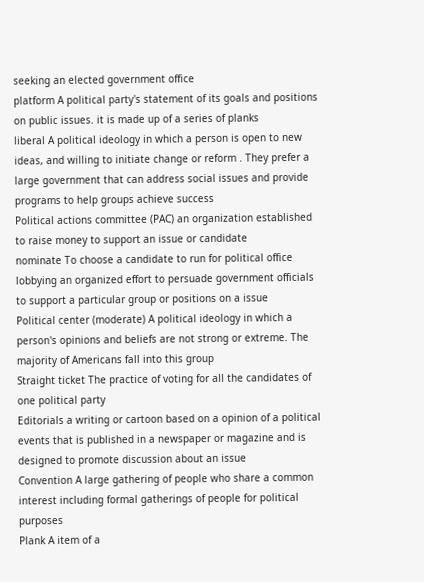seeking an elected government office
platform A political party's statement of its goals and positions on public issues. it is made up of a series of planks
liberal A political ideology in which a person is open to new ideas, and willing to initiate change or reform . They prefer a large government that can address social issues and provide programs to help groups achieve success
Political actions committee (PAC) an organization established to raise money to support an issue or candidate
nominate To choose a candidate to run for political office
lobbying an organized effort to persuade government officials to support a particular group or positions on a issue
Political center (moderate) A political ideology in which a person's opinions and beliefs are not strong or extreme. The majority of Americans fall into this group
Straight ticket The practice of voting for all the candidates of one political party
Editorials a writing or cartoon based on a opinion of a political events that is published in a newspaper or magazine and is designed to promote discussion about an issue
Convention A large gathering of people who share a common interest including formal gatherings of people for political purposes
Plank A item of a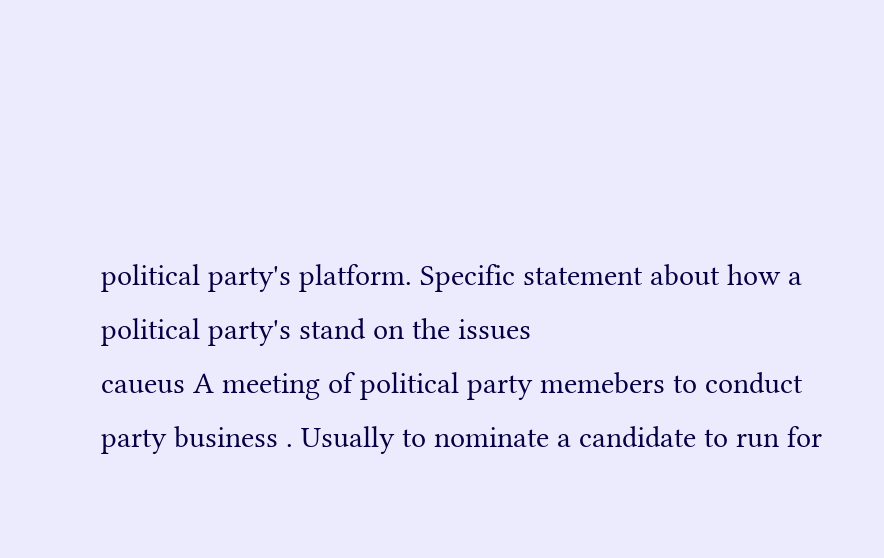political party's platform. Specific statement about how a political party's stand on the issues
caueus A meeting of political party memebers to conduct party business . Usually to nominate a candidate to run for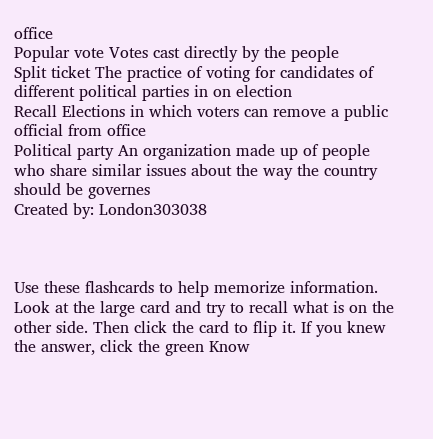office
Popular vote Votes cast directly by the people
Split ticket The practice of voting for candidates of different political parties in on election
Recall Elections in which voters can remove a public official from office
Political party An organization made up of people who share similar issues about the way the country should be governes
Created by: London303038



Use these flashcards to help memorize information. Look at the large card and try to recall what is on the other side. Then click the card to flip it. If you knew the answer, click the green Know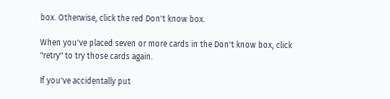box. Otherwise, click the red Don't know box.

When you've placed seven or more cards in the Don't know box, click "retry" to try those cards again.

If you've accidentally put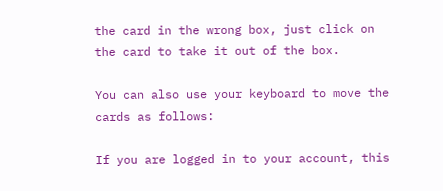the card in the wrong box, just click on the card to take it out of the box.

You can also use your keyboard to move the cards as follows:

If you are logged in to your account, this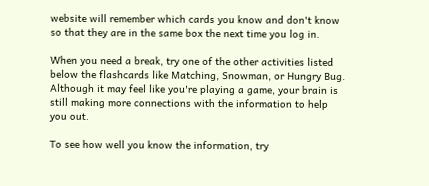website will remember which cards you know and don't know so that they are in the same box the next time you log in.

When you need a break, try one of the other activities listed below the flashcards like Matching, Snowman, or Hungry Bug. Although it may feel like you're playing a game, your brain is still making more connections with the information to help you out.

To see how well you know the information, try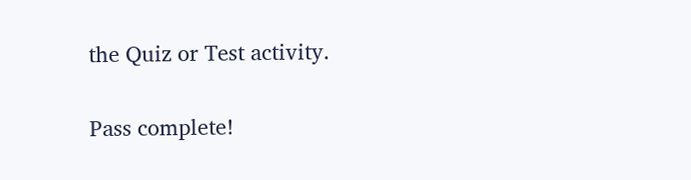the Quiz or Test activity.

Pass complete!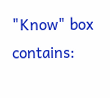"Know" box contains: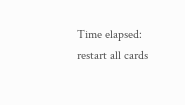Time elapsed:
restart all cards